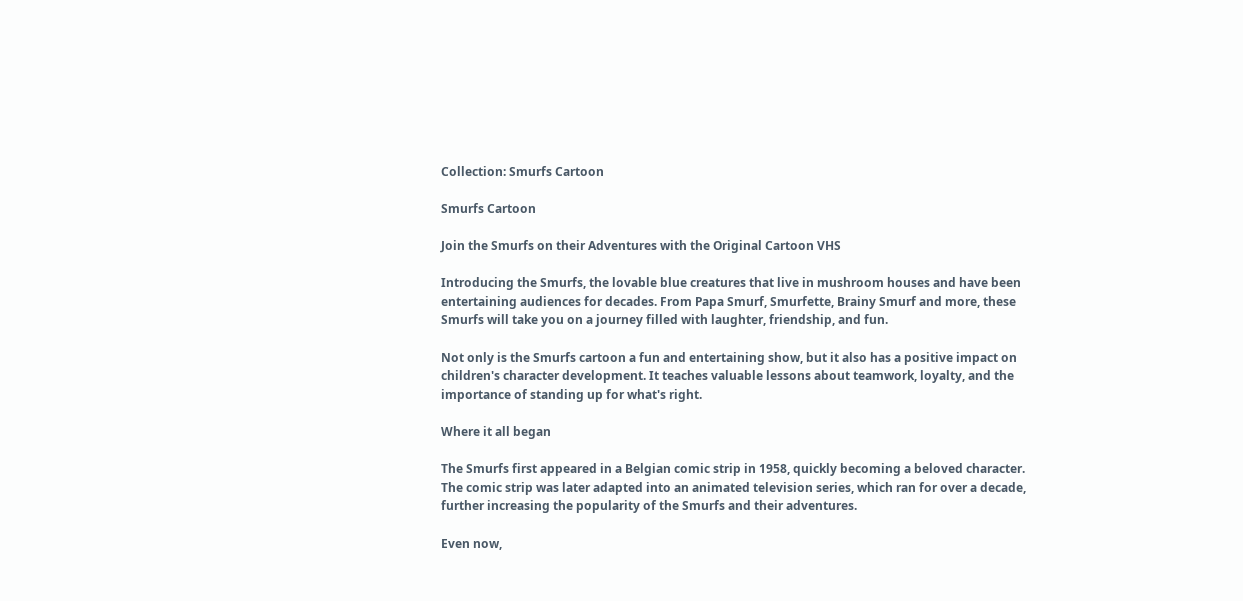Collection: Smurfs Cartoon

Smurfs Cartoon

Join the Smurfs on their Adventures with the Original Cartoon VHS

Introducing the Smurfs, the lovable blue creatures that live in mushroom houses and have been entertaining audiences for decades. From Papa Smurf, Smurfette, Brainy Smurf and more, these Smurfs will take you on a journey filled with laughter, friendship, and fun.

Not only is the Smurfs cartoon a fun and entertaining show, but it also has a positive impact on children's character development. It teaches valuable lessons about teamwork, loyalty, and the importance of standing up for what's right.

Where it all began

The Smurfs first appeared in a Belgian comic strip in 1958, quickly becoming a beloved character. The comic strip was later adapted into an animated television series, which ran for over a decade, further increasing the popularity of the Smurfs and their adventures.

Even now,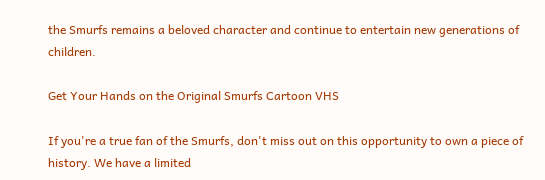the Smurfs remains a beloved character and continue to entertain new generations of children.

Get Your Hands on the Original Smurfs Cartoon VHS

If you're a true fan of the Smurfs, don't miss out on this opportunity to own a piece of history. We have a limited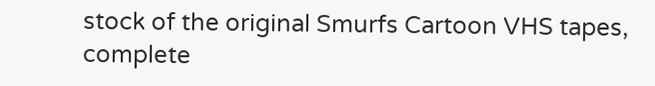stock of the original Smurfs Cartoon VHS tapes, complete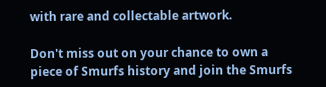with rare and collectable artwork.

Don't miss out on your chance to own a piece of Smurfs history and join the Smurfs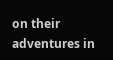on their adventures in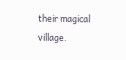their magical village.